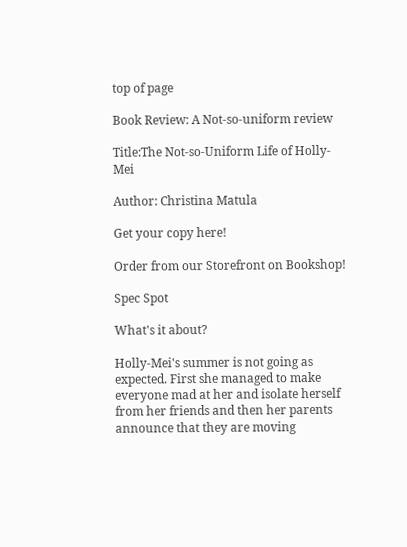top of page

Book Review: A Not-so-uniform review

Title:The Not-so-Uniform Life of Holly-Mei

Author: Christina Matula

Get your copy here!

Order from our Storefront on Bookshop!

Spec Spot

What's it about?

Holly-Mei's summer is not going as expected. First she managed to make everyone mad at her and isolate herself from her friends and then her parents announce that they are moving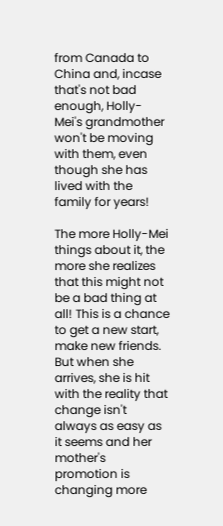from Canada to China and, incase that's not bad enough, Holly-Mei's grandmother won't be moving with them, even though she has lived with the family for years!

The more Holly-Mei things about it, the more she realizes that this might not be a bad thing at all! This is a chance to get a new start, make new friends. But when she arrives, she is hit with the reality that change isn't always as easy as it seems and her mother's promotion is changing more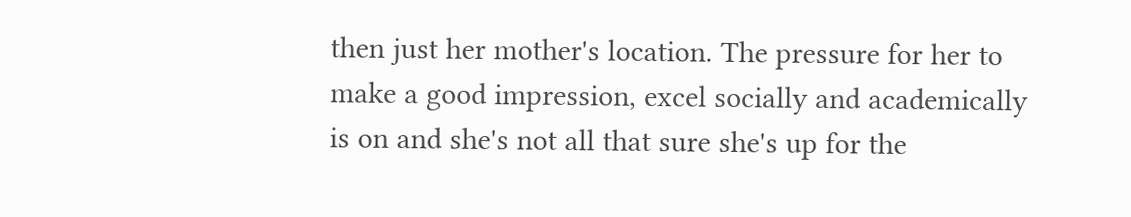then just her mother's location. The pressure for her to make a good impression, excel socially and academically is on and she's not all that sure she's up for the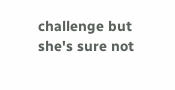challenge but she's sure not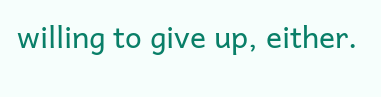willing to give up, either.